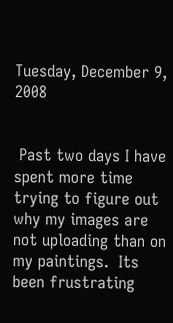Tuesday, December 9, 2008


 Past two days I have spent more time trying to figure out why my images are not uploading than on my paintings.  Its been frustrating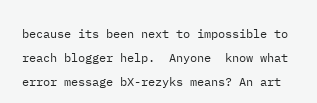because its been next to impossible to reach blogger help.  Anyone  know what error message bX-rezyks means? An art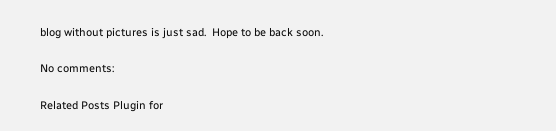blog without pictures is just sad.  Hope to be back soon.

No comments:

Related Posts Plugin for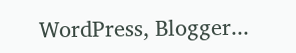WordPress, Blogger...